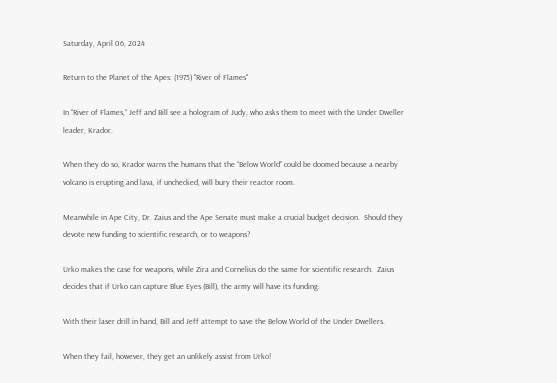Saturday, April 06, 2024

Return to the Planet of the Apes: (1975) "River of Flames"

In “River of Flames,” Jeff and Bill see a hologram of Judy, who asks them to meet with the Under Dweller leader, Krador.

When they do so, Krador warns the humans that the “Below World” could be doomed because a nearby volcano is erupting and lava, if unchecked, will bury their reactor room.

Meanwhile in Ape City, Dr. Zaius and the Ape Senate must make a crucial budget decision.  Should they devote new funding to scientific research, or to weapons?

Urko makes the case for weapons, while Zira and Cornelius do the same for scientific research.  Zaius decides that if Urko can capture Blue Eyes (Bill), the army will have its funding.

With their laser drill in hand, Bill and Jeff attempt to save the Below World of the Under Dwellers.

When they fail, however, they get an unlikely assist from Urko!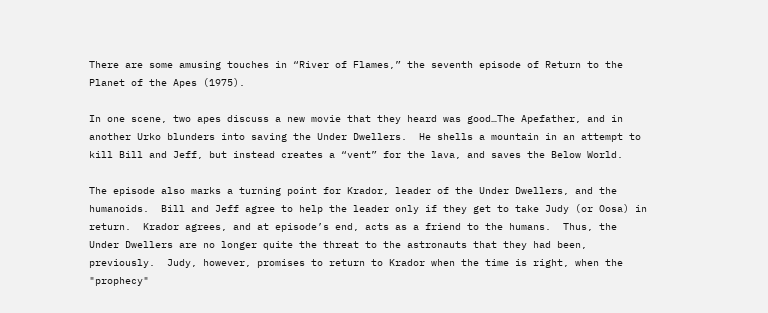There are some amusing touches in “River of Flames,” the seventh episode of Return to the Planet of the Apes (1975).

In one scene, two apes discuss a new movie that they heard was good…The Apefather, and in another Urko blunders into saving the Under Dwellers.  He shells a mountain in an attempt to kill Bill and Jeff, but instead creates a “vent” for the lava, and saves the Below World.

The episode also marks a turning point for Krador, leader of the Under Dwellers, and the humanoids.  Bill and Jeff agree to help the leader only if they get to take Judy (or Oosa) in return.  Krador agrees, and at episode’s end, acts as a friend to the humans.  Thus, the Under Dwellers are no longer quite the threat to the astronauts that they had been, previously.  Judy, however, promises to return to Krador when the time is right, when the "prophecy"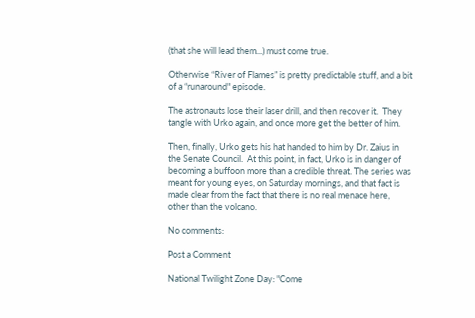(that she will lead them...) must come true.

Otherwise “River of Flames” is pretty predictable stuff, and a bit of a “runaround" episode.

The astronauts lose their laser drill, and then recover it.  They tangle with Urko again, and once more get the better of him.

Then, finally, Urko gets his hat handed to him by Dr. Zaius in the Senate Council.  At this point, in fact, Urko is in danger of becoming a buffoon more than a credible threat. The series was meant for young eyes, on Saturday mornings, and that fact is made clear from the fact that there is no real menace here, other than the volcano.

No comments:

Post a Comment

National Twilight Zone Day: "Come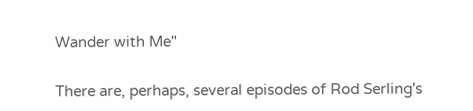Wander with Me"

There are, perhaps, several episodes of Rod Serling's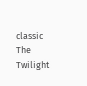classic   The Twilight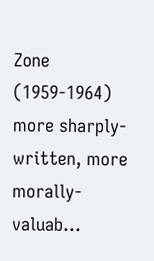Zone  (1959-1964) more sharply-written, more morally-valuab...